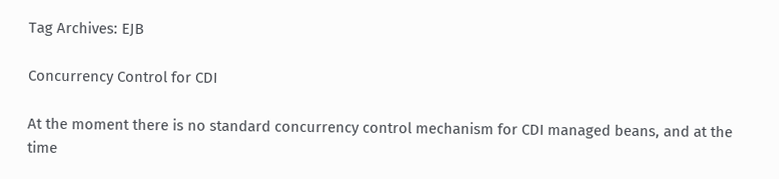Tag Archives: EJB

Concurrency Control for CDI

At the moment there is no standard concurrency control mechanism for CDI managed beans, and at the time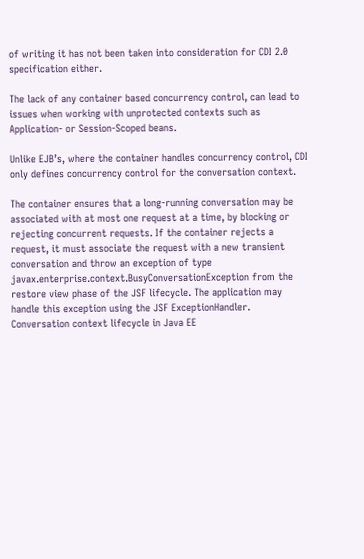of writing it has not been taken into consideration for CDI 2.0 specification either.

The lack of any container based concurrency control, can lead to issues when working with unprotected contexts such as Application- or Session-Scoped beans.

Unlike EJB’s, where the container handles concurrency control, CDI only defines concurrency control for the conversation context.

The container ensures that a long-running conversation may be associated with at most one request at a time, by blocking or rejecting concurrent requests. If the container rejects a request, it must associate the request with a new transient conversation and throw an exception of type javax.enterprise.context.BusyConversationException from the restore view phase of the JSF lifecycle. The application may handle this exception using the JSF ExceptionHandler.
Conversation context lifecycle in Java EE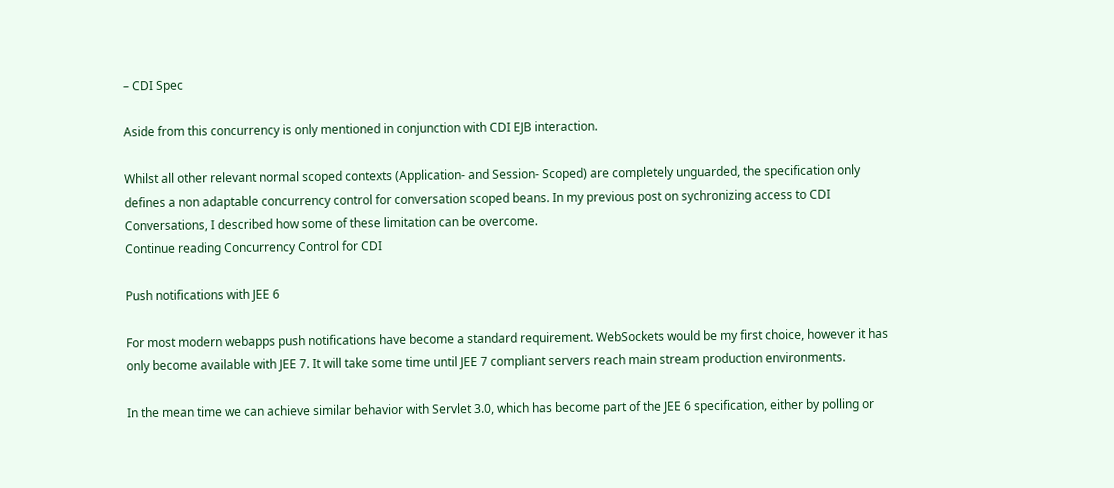– CDI Spec

Aside from this concurrency is only mentioned in conjunction with CDI EJB interaction.

Whilst all other relevant normal scoped contexts (Application- and Session- Scoped) are completely unguarded, the specification only defines a non adaptable concurrency control for conversation scoped beans. In my previous post on sychronizing access to CDI Conversations, I described how some of these limitation can be overcome.
Continue reading Concurrency Control for CDI

Push notifications with JEE 6

For most modern webapps push notifications have become a standard requirement. WebSockets would be my first choice, however it has only become available with JEE 7. It will take some time until JEE 7 compliant servers reach main stream production environments.

In the mean time we can achieve similar behavior with Servlet 3.0, which has become part of the JEE 6 specification, either by polling or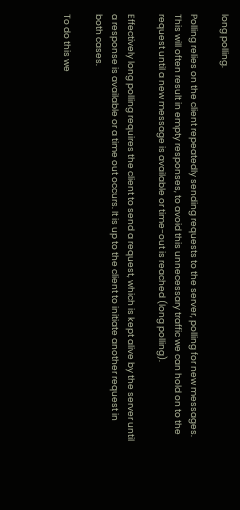long polling.

Polling relies on the client repeatedly sending requests to the server, polling for new messages. This will often result in empty responses, to avoid this unnecessary traffic we can hold on to the request until a new message is available or time-out is reached (long polling).

Effectively long polling requires the client to send a request, which is kept alive by the server until a response is available or a time out occurs. It is up to the client to initiate another request in both cases.

To do this we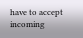have to accept incoming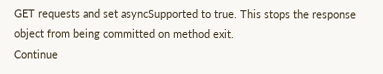GET requests and set asyncSupported to true. This stops the response object from being committed on method exit.
Continue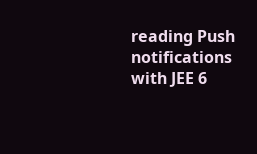reading Push notifications with JEE 6